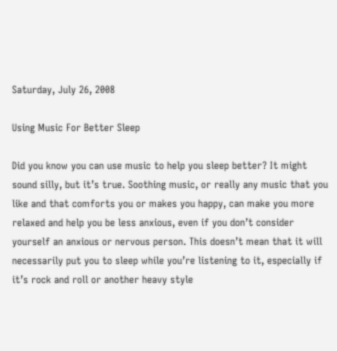Saturday, July 26, 2008

Using Music For Better Sleep

Did you know you can use music to help you sleep better? It might sound silly, but it’s true. Soothing music, or really any music that you like and that comforts you or makes you happy, can make you more relaxed and help you be less anxious, even if you don’t consider yourself an anxious or nervous person. This doesn’t mean that it will necessarily put you to sleep while you’re listening to it, especially if it’s rock and roll or another heavy style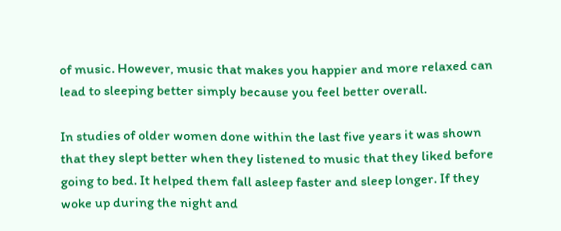of music. However, music that makes you happier and more relaxed can lead to sleeping better simply because you feel better overall.

In studies of older women done within the last five years it was shown that they slept better when they listened to music that they liked before going to bed. It helped them fall asleep faster and sleep longer. If they woke up during the night and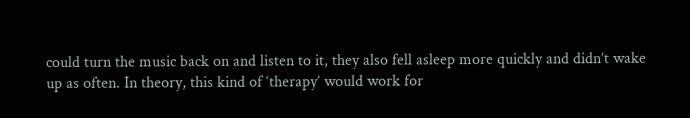could turn the music back on and listen to it, they also fell asleep more quickly and didn’t wake up as often. In theory, this kind of ‘therapy’ would work for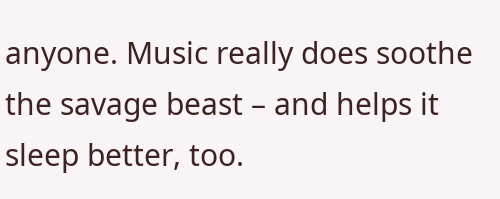anyone. Music really does soothe the savage beast – and helps it sleep better, too.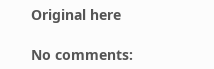Original here

No comments: